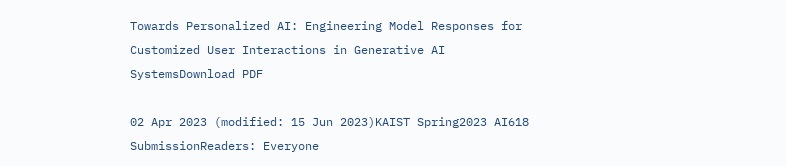Towards Personalized AI: Engineering Model Responses for Customized User Interactions in Generative AI SystemsDownload PDF

02 Apr 2023 (modified: 15 Jun 2023)KAIST Spring2023 AI618 SubmissionReaders: Everyone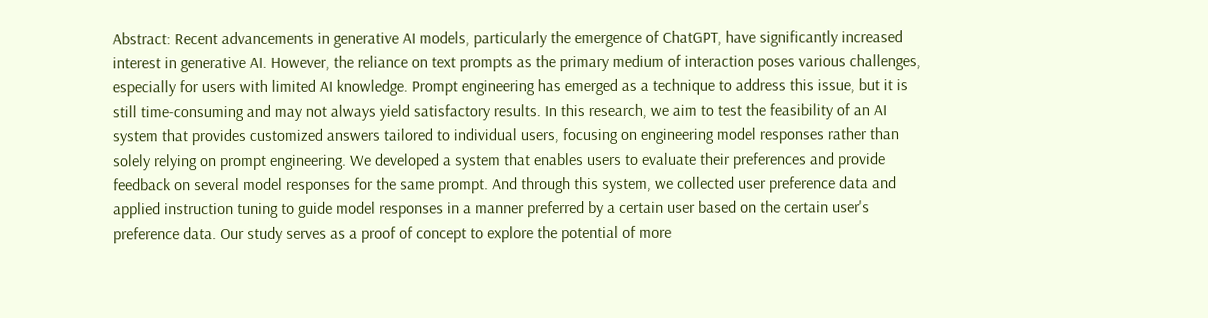Abstract: Recent advancements in generative AI models, particularly the emergence of ChatGPT, have significantly increased interest in generative AI. However, the reliance on text prompts as the primary medium of interaction poses various challenges, especially for users with limited AI knowledge. Prompt engineering has emerged as a technique to address this issue, but it is still time-consuming and may not always yield satisfactory results. In this research, we aim to test the feasibility of an AI system that provides customized answers tailored to individual users, focusing on engineering model responses rather than solely relying on prompt engineering. We developed a system that enables users to evaluate their preferences and provide feedback on several model responses for the same prompt. And through this system, we collected user preference data and applied instruction tuning to guide model responses in a manner preferred by a certain user based on the certain user's preference data. Our study serves as a proof of concept to explore the potential of more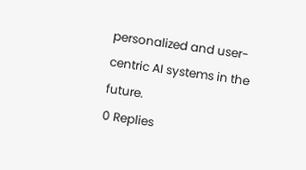personalized and user-centric AI systems in the future.
0 Replies